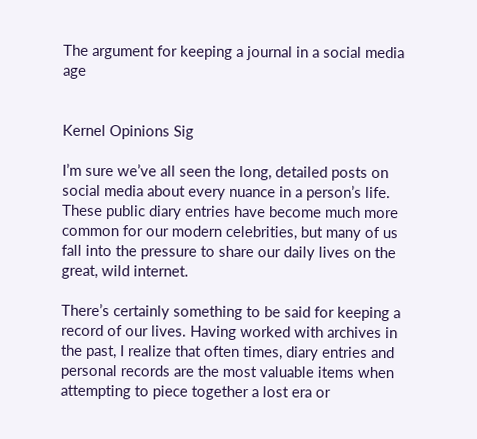The argument for keeping a journal in a social media age


Kernel Opinions Sig

I’m sure we’ve all seen the long, detailed posts on social media about every nuance in a person’s life. These public diary entries have become much more common for our modern celebrities, but many of us fall into the pressure to share our daily lives on the great, wild internet.

There’s certainly something to be said for keeping a record of our lives. Having worked with archives in the past, I realize that often times, diary entries and personal records are the most valuable items when attempting to piece together a lost era or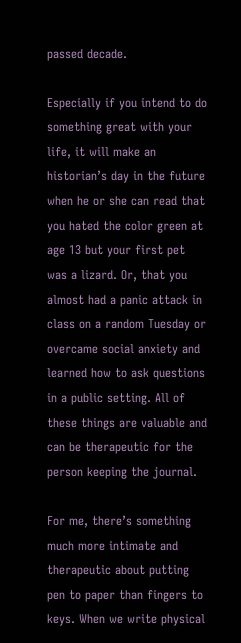passed decade.

Especially if you intend to do something great with your life, it will make an historian’s day in the future when he or she can read that you hated the color green at age 13 but your first pet was a lizard. Or, that you almost had a panic attack in class on a random Tuesday or overcame social anxiety and learned how to ask questions in a public setting. All of these things are valuable and can be therapeutic for the person keeping the journal.

For me, there’s something much more intimate and therapeutic about putting pen to paper than fingers to keys. When we write physical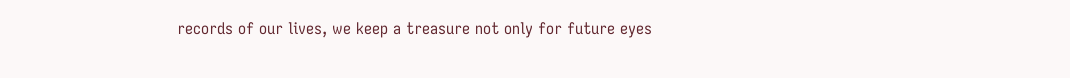records of our lives, we keep a treasure not only for future eyes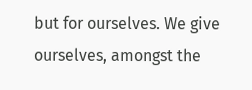but for ourselves. We give ourselves, amongst the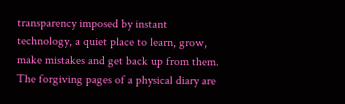transparency imposed by instant technology, a quiet place to learn, grow, make mistakes and get back up from them. The forgiving pages of a physical diary are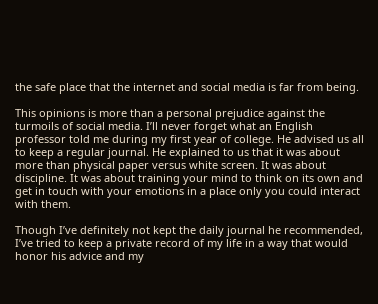the safe place that the internet and social media is far from being.

This opinions is more than a personal prejudice against the turmoils of social media. I’ll never forget what an English professor told me during my first year of college. He advised us all to keep a regular journal. He explained to us that it was about more than physical paper versus white screen. It was about discipline. It was about training your mind to think on its own and get in touch with your emotions in a place only you could interact with them.

Though I’ve definitely not kept the daily journal he recommended, I’ve tried to keep a private record of my life in a way that would honor his advice and my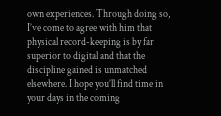own experiences. Through doing so, I’ve come to agree with him that physical record-keeping is by far superior to digital and that the discipline gained is unmatched elsewhere. I hope you’ll find time in your days in the coming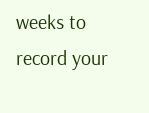weeks to record your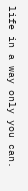life in a way only you can.